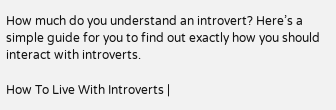How much do you understand an introvert? Here’s a simple guide for you to find out exactly how you should interact with introverts.

How To Live With Introverts |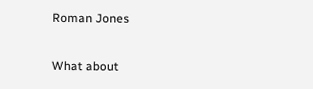Roman Jones

What about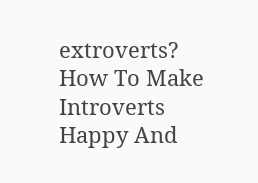extroverts? How To Make Introverts Happy And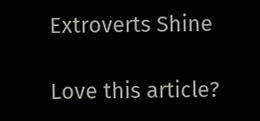Extroverts Shine

Love this article?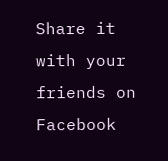Share it with your friends on Facebook